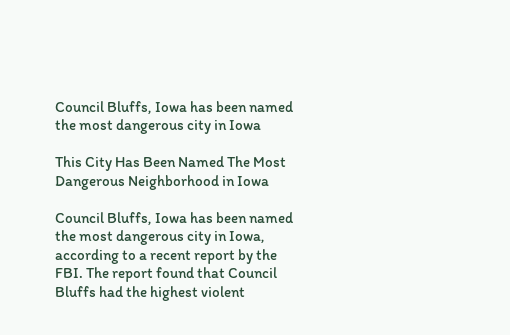Council Bluffs, Iowa has been named the most dangerous city in Iowa

This City Has Been Named The Most Dangerous Neighborhood in Iowa

Council Bluffs, Iowa has been named the most dangerous city in Iowa, according to a recent report by the FBI. The report found that Council Bluffs had the highest violent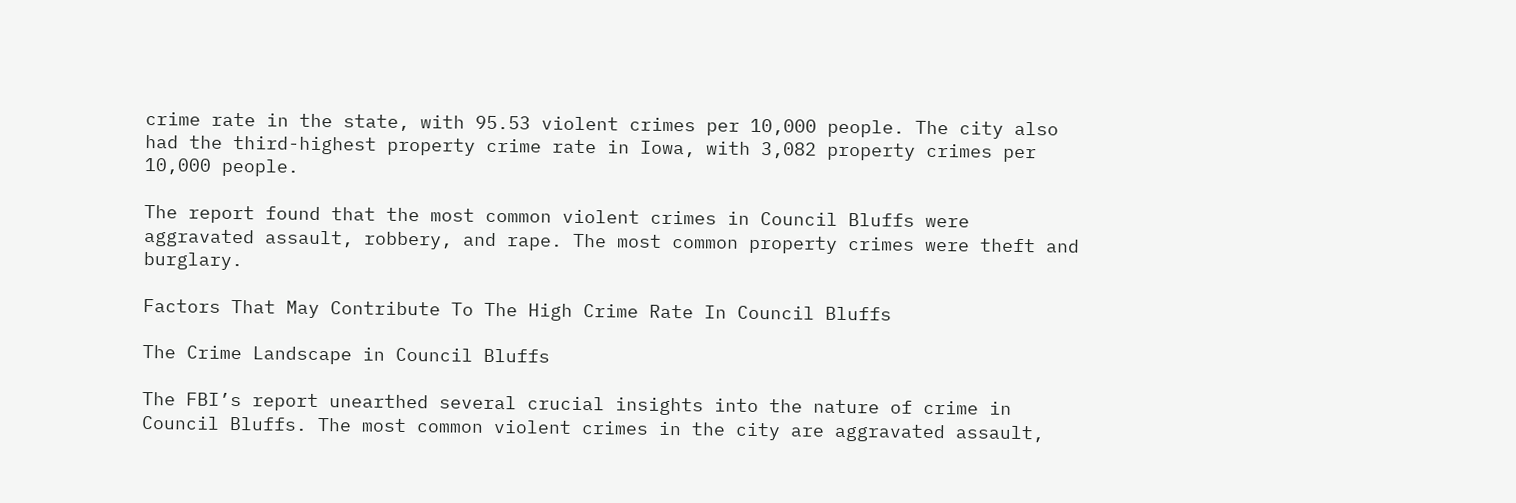crime rate in the state, with 95.53 violent crimes per 10,000 people. The city also had the third-highest property crime rate in Iowa, with 3,082 property crimes per 10,000 people.

The report found that the most common violent crimes in Council Bluffs were aggravated assault, robbery, and rape. The most common property crimes were theft and burglary.

Factors That May Contribute To The High Crime Rate In Council Bluffs

The Crime Landscape in Council Bluffs

The FBI’s report unearthed several crucial insights into the nature of crime in Council Bluffs. The most common violent crimes in the city are aggravated assault,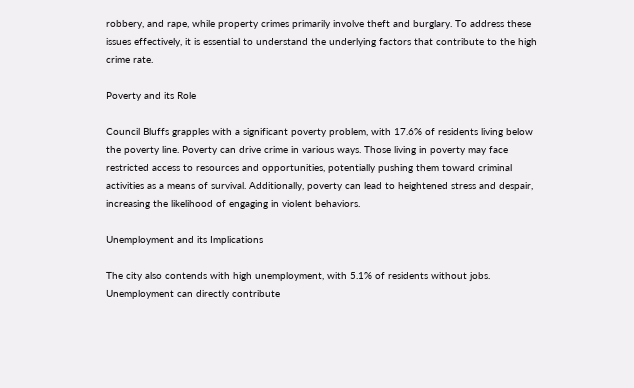robbery, and rape, while property crimes primarily involve theft and burglary. To address these issues effectively, it is essential to understand the underlying factors that contribute to the high crime rate.

Poverty and its Role

Council Bluffs grapples with a significant poverty problem, with 17.6% of residents living below the poverty line. Poverty can drive crime in various ways. Those living in poverty may face restricted access to resources and opportunities, potentially pushing them toward criminal activities as a means of survival. Additionally, poverty can lead to heightened stress and despair, increasing the likelihood of engaging in violent behaviors.

Unemployment and its Implications

The city also contends with high unemployment, with 5.1% of residents without jobs. Unemployment can directly contribute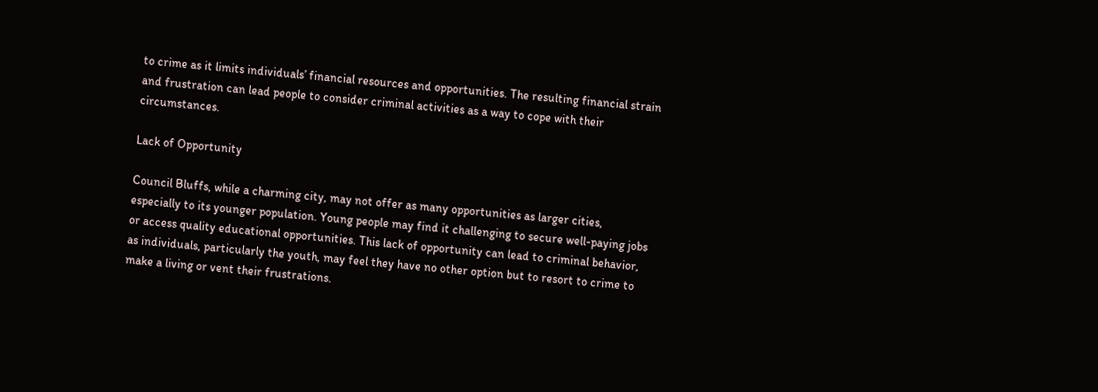to crime as it limits individuals’ financial resources and opportunities. The resulting financial strain and frustration can lead people to consider criminal activities as a way to cope with their circumstances.

Lack of Opportunity

Council Bluffs, while a charming city, may not offer as many opportunities as larger cities, especially to its younger population. Young people may find it challenging to secure well-paying jobs or access quality educational opportunities. This lack of opportunity can lead to criminal behavior, as individuals, particularly the youth, may feel they have no other option but to resort to crime to make a living or vent their frustrations.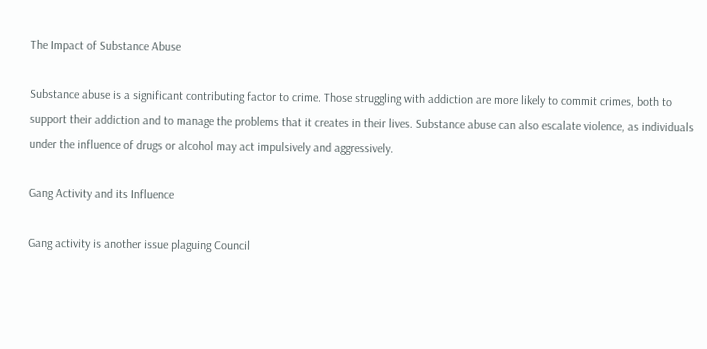The Impact of Substance Abuse

Substance abuse is a significant contributing factor to crime. Those struggling with addiction are more likely to commit crimes, both to support their addiction and to manage the problems that it creates in their lives. Substance abuse can also escalate violence, as individuals under the influence of drugs or alcohol may act impulsively and aggressively.

Gang Activity and its Influence

Gang activity is another issue plaguing Council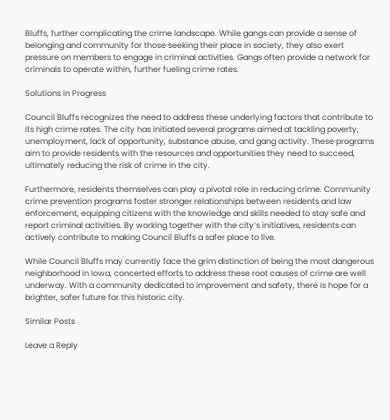Bluffs, further complicating the crime landscape. While gangs can provide a sense of belonging and community for those seeking their place in society, they also exert pressure on members to engage in criminal activities. Gangs often provide a network for criminals to operate within, further fueling crime rates.

Solutions in Progress

Council Bluffs recognizes the need to address these underlying factors that contribute to its high crime rates. The city has initiated several programs aimed at tackling poverty, unemployment, lack of opportunity, substance abuse, and gang activity. These programs aim to provide residents with the resources and opportunities they need to succeed, ultimately reducing the risk of crime in the city.

Furthermore, residents themselves can play a pivotal role in reducing crime. Community crime prevention programs foster stronger relationships between residents and law enforcement, equipping citizens with the knowledge and skills needed to stay safe and report criminal activities. By working together with the city’s initiatives, residents can actively contribute to making Council Bluffs a safer place to live.

While Council Bluffs may currently face the grim distinction of being the most dangerous neighborhood in Iowa, concerted efforts to address these root causes of crime are well underway. With a community dedicated to improvement and safety, there is hope for a brighter, safer future for this historic city.

Similar Posts

Leave a Reply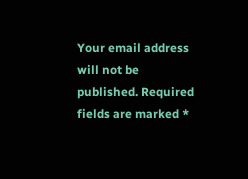Your email address will not be published. Required fields are marked *